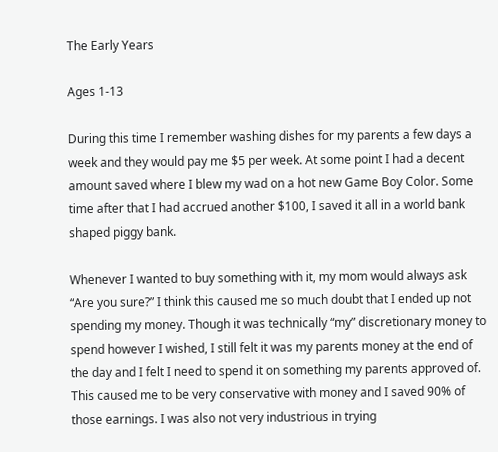The Early Years

Ages 1-13

During this time I remember washing dishes for my parents a few days a week and they would pay me $5 per week. At some point I had a decent amount saved where I blew my wad on a hot new Game Boy Color. Some time after that I had accrued another $100, I saved it all in a world bank shaped piggy bank.

Whenever I wanted to buy something with it, my mom would always ask “Are you sure?” I think this caused me so much doubt that I ended up not spending my money. Though it was technically “my” discretionary money to spend however I wished, I still felt it was my parents money at the end of the day and I felt I need to spend it on something my parents approved of. This caused me to be very conservative with money and I saved 90% of those earnings. I was also not very industrious in trying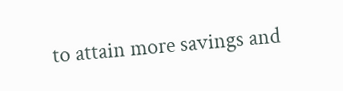to attain more savings and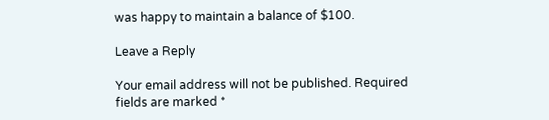was happy to maintain a balance of $100.

Leave a Reply

Your email address will not be published. Required fields are marked *